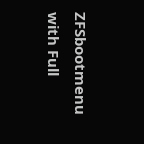ZFSbootmenu with Full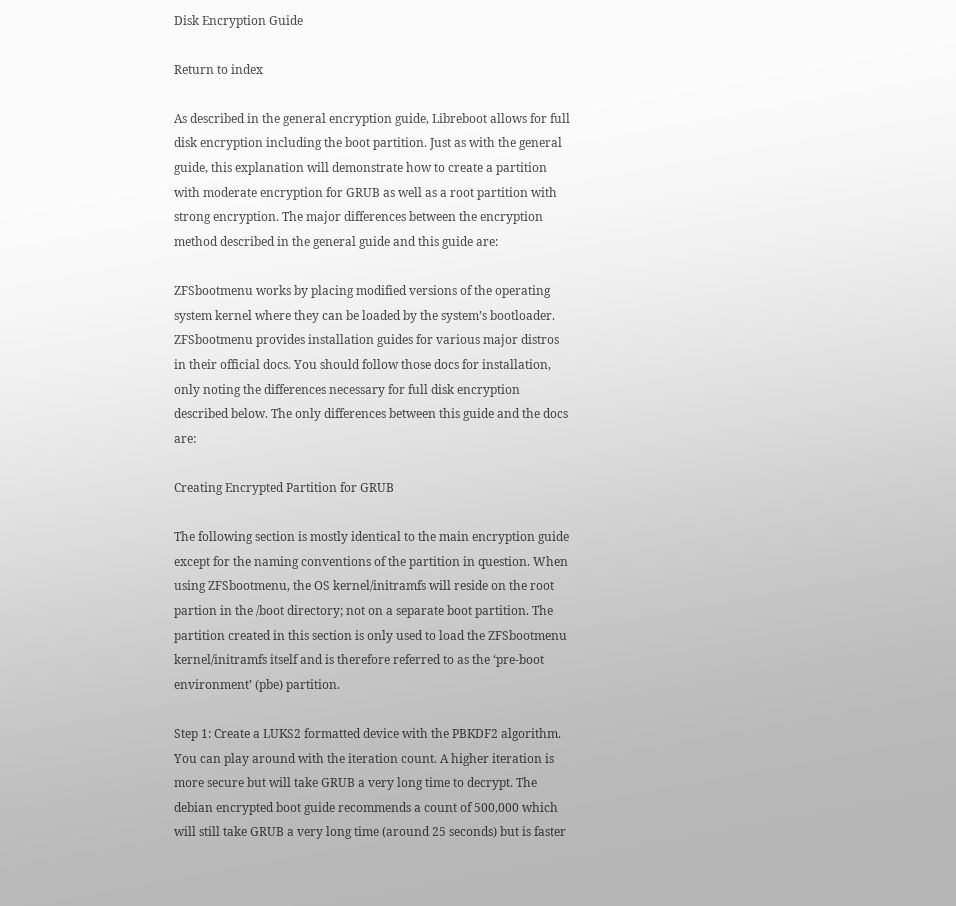Disk Encryption Guide

Return to index

As described in the general encryption guide, Libreboot allows for full disk encryption including the boot partition. Just as with the general guide, this explanation will demonstrate how to create a partition with moderate encryption for GRUB as well as a root partition with strong encryption. The major differences between the encryption method described in the general guide and this guide are:

ZFSbootmenu works by placing modified versions of the operating system kernel where they can be loaded by the system’s bootloader. ZFSbootmenu provides installation guides for various major distros in their official docs. You should follow those docs for installation, only noting the differences necessary for full disk encryption described below. The only differences between this guide and the docs are:

Creating Encrypted Partition for GRUB

The following section is mostly identical to the main encryption guide except for the naming conventions of the partition in question. When using ZFSbootmenu, the OS kernel/initramfs will reside on the root partion in the /boot directory; not on a separate boot partition. The partition created in this section is only used to load the ZFSbootmenu kernel/initramfs itself and is therefore referred to as the ‘pre-boot environment’ (pbe) partition.

Step 1: Create a LUKS2 formatted device with the PBKDF2 algorithm. You can play around with the iteration count. A higher iteration is more secure but will take GRUB a very long time to decrypt. The debian encrypted boot guide recommends a count of 500,000 which will still take GRUB a very long time (around 25 seconds) but is faster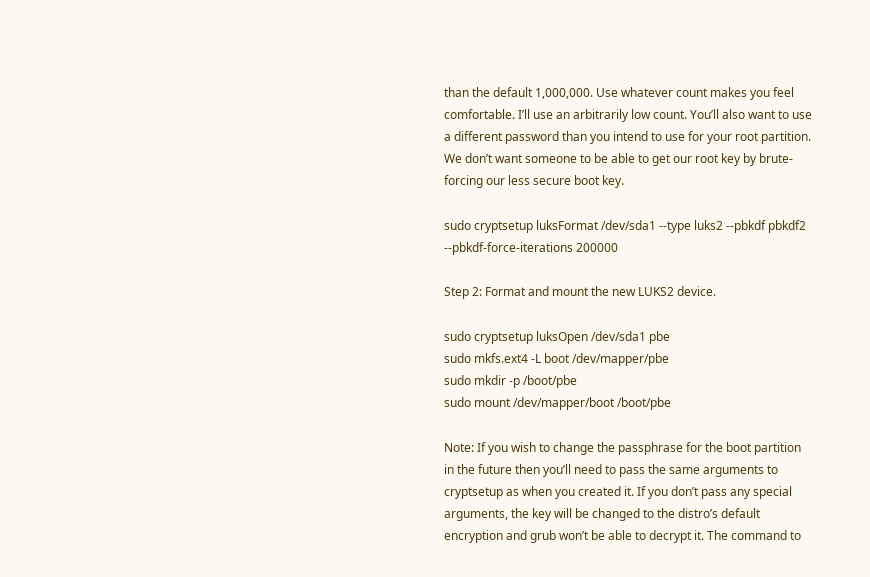than the default 1,000,000. Use whatever count makes you feel comfortable. I’ll use an arbitrarily low count. You’ll also want to use a different password than you intend to use for your root partition. We don’t want someone to be able to get our root key by brute-forcing our less secure boot key.

sudo cryptsetup luksFormat /dev/sda1 --type luks2 --pbkdf pbkdf2 --pbkdf-force-iterations 200000

Step 2: Format and mount the new LUKS2 device.

sudo cryptsetup luksOpen /dev/sda1 pbe
sudo mkfs.ext4 -L boot /dev/mapper/pbe
sudo mkdir -p /boot/pbe
sudo mount /dev/mapper/boot /boot/pbe

Note: If you wish to change the passphrase for the boot partition in the future then you’ll need to pass the same arguments to cryptsetup as when you created it. If you don’t pass any special arguments, the key will be changed to the distro’s default encryption and grub won’t be able to decrypt it. The command to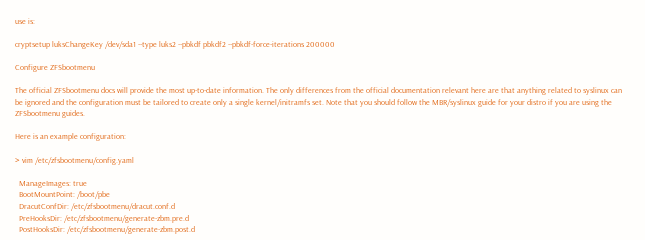use is:

cryptsetup luksChangeKey /dev/sda1 --type luks2 --pbkdf pbkdf2 --pbkdf-force-iterations 200000

Configure ZFSbootmenu

The official ZFSbootmenu docs will provide the most up-to-date information. The only differences from the official documentation relevant here are that anything related to syslinux can be ignored and the configuration must be tailored to create only a single kernel/initramfs set. Note that you should follow the MBR/syslinux guide for your distro if you are using the ZFSbootmenu guides.

Here is an example configuration:

> vim /etc/zfsbootmenu/config.yaml

  ManageImages: true
  BootMountPoint: /boot/pbe
  DracutConfDir: /etc/zfsbootmenu/dracut.conf.d
  PreHooksDir: /etc/zfsbootmenu/generate-zbm.pre.d
  PostHooksDir: /etc/zfsbootmenu/generate-zbm.post.d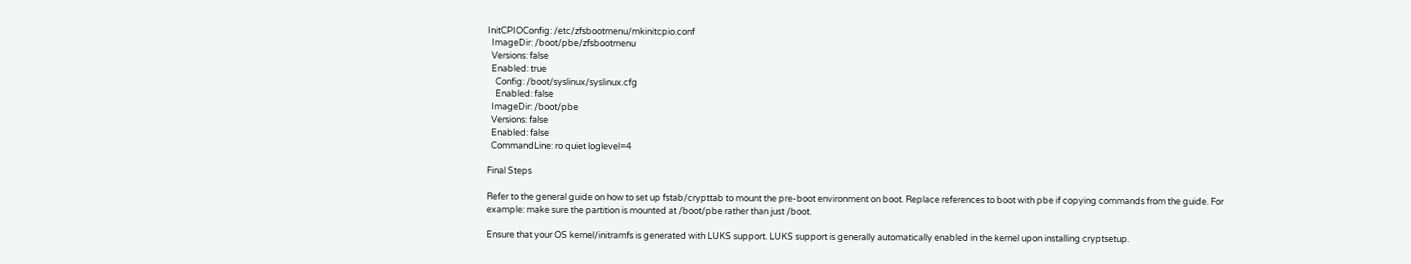InitCPIOConfig: /etc/zfsbootmenu/mkinitcpio.conf
  ImageDir: /boot/pbe/zfsbootmenu
  Versions: false
  Enabled: true
    Config: /boot/syslinux/syslinux.cfg
    Enabled: false
  ImageDir: /boot/pbe
  Versions: false
  Enabled: false
  CommandLine: ro quiet loglevel=4

Final Steps

Refer to the general guide on how to set up fstab/crypttab to mount the pre-boot environment on boot. Replace references to boot with pbe if copying commands from the guide. For example: make sure the partition is mounted at /boot/pbe rather than just /boot.

Ensure that your OS kernel/initramfs is generated with LUKS support. LUKS support is generally automatically enabled in the kernel upon installing cryptsetup.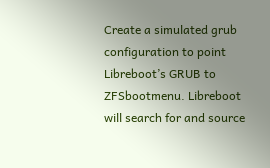Create a simulated grub configuration to point Libreboot’s GRUB to ZFSbootmenu. Libreboot will search for and source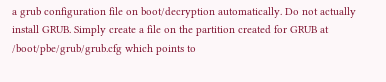a grub configuration file on boot/decryption automatically. Do not actually install GRUB. Simply create a file on the partition created for GRUB at /boot/pbe/grub/grub.cfg which points to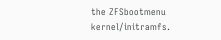the ZFSbootmenu kernel/initramfs.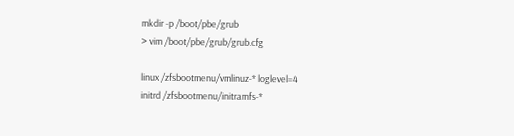mkdir -p /boot/pbe/grub
> vim /boot/pbe/grub/grub.cfg

linux /zfsbootmenu/vmlinuz-* loglevel=4
initrd /zfsbootmenu/initramfs-*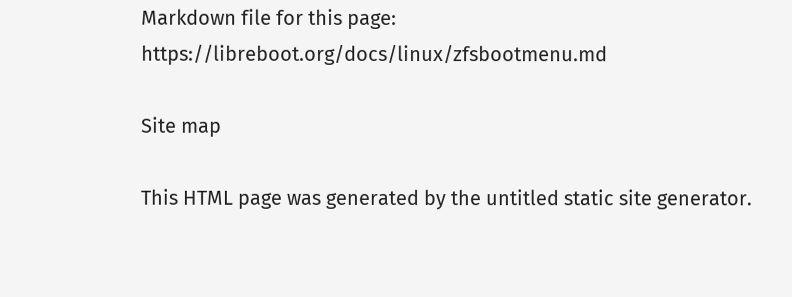Markdown file for this page: https://libreboot.org/docs/linux/zfsbootmenu.md

Site map

This HTML page was generated by the untitled static site generator.